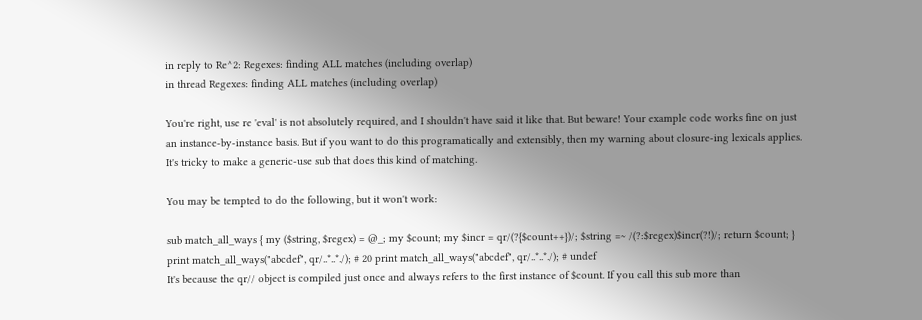in reply to Re^2: Regexes: finding ALL matches (including overlap)
in thread Regexes: finding ALL matches (including overlap)

You're right, use re 'eval' is not absolutely required, and I shouldn't have said it like that. But beware! Your example code works fine on just an instance-by-instance basis. But if you want to do this programatically and extensibly, then my warning about closure-ing lexicals applies. It's tricky to make a generic-use sub that does this kind of matching.

You may be tempted to do the following, but it won't work:

sub match_all_ways { my ($string, $regex) = @_; my $count; my $incr = qr/(?{$count++})/; $string =~ /(?:$regex)$incr(?!)/; return $count; } print match_all_ways("abcdef", qr/..*..*./); # 20 print match_all_ways("abcdef", qr/..*..*./); # undef
It's because the qr// object is compiled just once and always refers to the first instance of $count. If you call this sub more than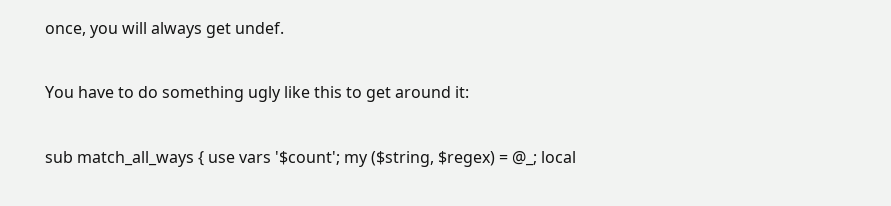once, you will always get undef.

You have to do something ugly like this to get around it:

sub match_all_ways { use vars '$count'; my ($string, $regex) = @_; local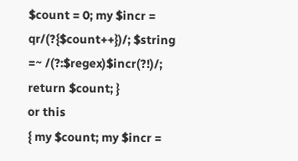$count = 0; my $incr = qr/(?{$count++})/; $string =~ /(?:$regex)$incr(?!)/; return $count; }
or this
{ my $count; my $incr =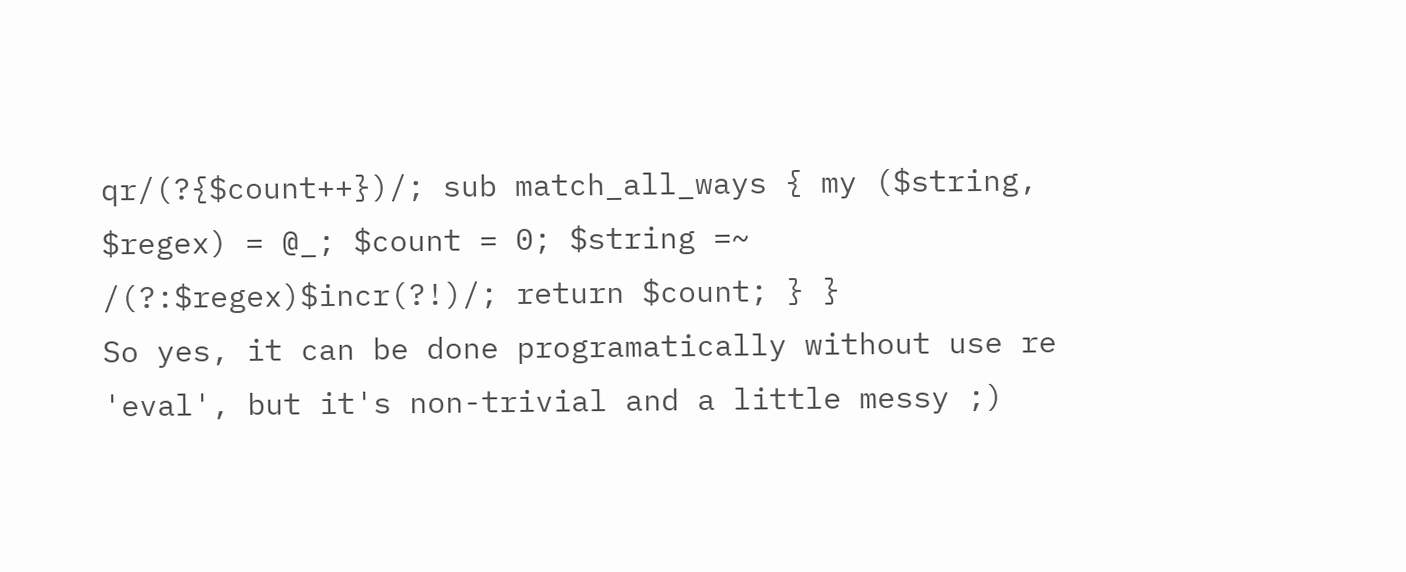qr/(?{$count++})/; sub match_all_ways { my ($string, $regex) = @_; $count = 0; $string =~ /(?:$regex)$incr(?!)/; return $count; } }
So yes, it can be done programatically without use re 'eval', but it's non-trivial and a little messy ;)